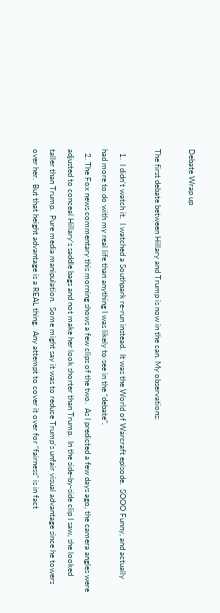Debate Wrap up

The first debate between Hillary and Trump is now in the can. My observations:

  1.  I didn’t watch it.  I watched a Southpark re-run instead.  It was the World of Warcraft episode.  SOOO Funny, and actually had more to do with my real life than anything I was likely to see in the “debate”.
  2. The Fox news commentary this morning shows a few clips of the two.  As I predicted a few days ago, the camera angles were adjusted to conceal Hillary’s saddle bags and not make her look shorter than Trump.  In the side-by-side clip I saw, she looked taller than Trump.  Pure media manipulation.  Some might say it was to reduce Trump’s unfair visual advantage since he towers over her.  But that height advantage is a REAL thing.  Any attempt to cover it over for “fairness” is in fact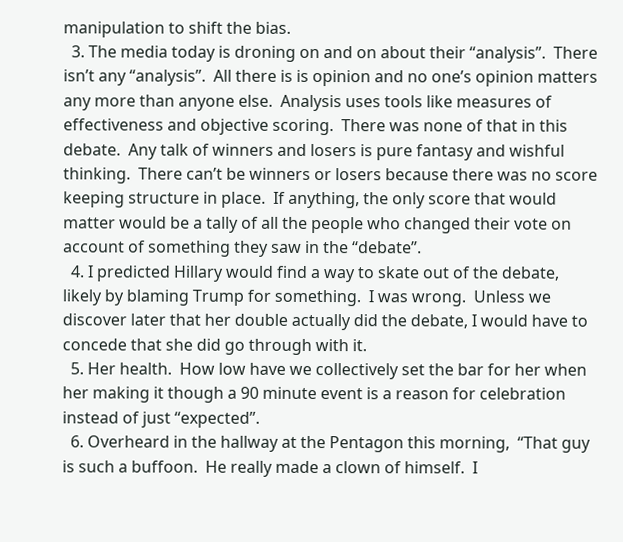manipulation to shift the bias.
  3. The media today is droning on and on about their “analysis”.  There isn’t any “analysis”.  All there is is opinion and no one’s opinion matters any more than anyone else.  Analysis uses tools like measures of effectiveness and objective scoring.  There was none of that in this debate.  Any talk of winners and losers is pure fantasy and wishful thinking.  There can’t be winners or losers because there was no score keeping structure in place.  If anything, the only score that would matter would be a tally of all the people who changed their vote on account of something they saw in the “debate”.
  4. I predicted Hillary would find a way to skate out of the debate, likely by blaming Trump for something.  I was wrong.  Unless we discover later that her double actually did the debate, I would have to concede that she did go through with it.
  5. Her health.  How low have we collectively set the bar for her when her making it though a 90 minute event is a reason for celebration instead of just “expected”.
  6. Overheard in the hallway at the Pentagon this morning,  “That guy is such a buffoon.  He really made a clown of himself.  I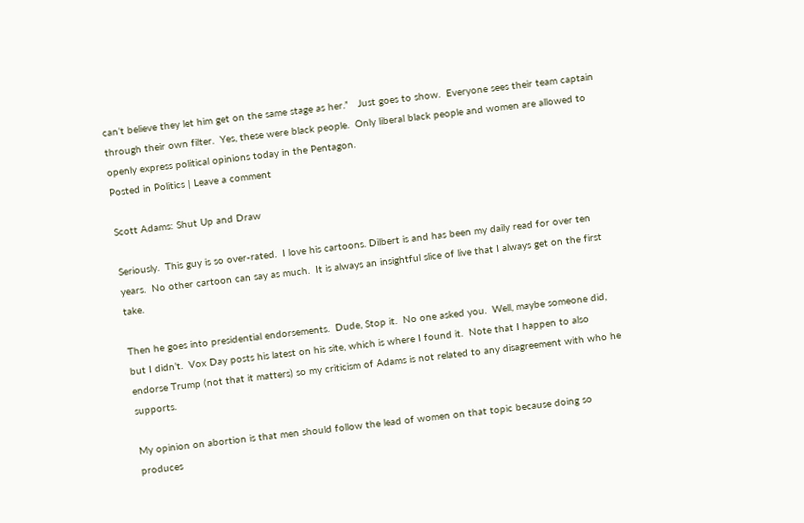can’t believe they let him get on the same stage as her.”   Just goes to show.  Everyone sees their team captain through their own filter.  Yes, these were black people.  Only liberal black people and women are allowed to openly express political opinions today in the Pentagon.
Posted in Politics | Leave a comment

Scott Adams: Shut Up and Draw

Seriously.  This guy is so over-rated.  I love his cartoons. Dilbert is and has been my daily read for over ten years.  No other cartoon can say as much.  It is always an insightful slice of live that I always get on the first take.

Then he goes into presidential endorsements.  Dude, Stop it.  No one asked you.  Well, maybe someone did, but I didn’t.  Vox Day posts his latest on his site, which is where I found it.  Note that I happen to also endorse Trump (not that it matters) so my criticism of Adams is not related to any disagreement with who he supports.

My opinion on abortion is that men should follow the lead of women on that topic because doing so produces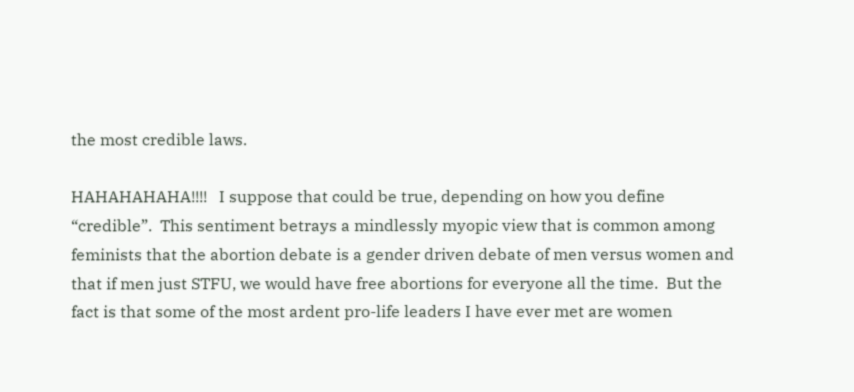the most credible laws.

HAHAHAHAHA!!!!   I suppose that could be true, depending on how you define “credible”.  This sentiment betrays a mindlessly myopic view that is common among feminists that the abortion debate is a gender driven debate of men versus women and that if men just STFU, we would have free abortions for everyone all the time.  But the fact is that some of the most ardent pro-life leaders I have ever met are women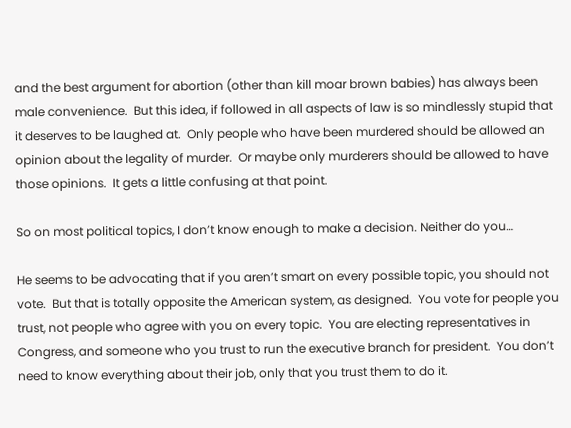and the best argument for abortion (other than kill moar brown babies) has always been male convenience.  But this idea, if followed in all aspects of law is so mindlessly stupid that it deserves to be laughed at.  Only people who have been murdered should be allowed an opinion about the legality of murder.  Or maybe only murderers should be allowed to have those opinions.  It gets a little confusing at that point.

So on most political topics, I don’t know enough to make a decision. Neither do you…

He seems to be advocating that if you aren’t smart on every possible topic, you should not vote.  But that is totally opposite the American system, as designed.  You vote for people you trust, not people who agree with you on every topic.  You are electing representatives in Congress, and someone who you trust to run the executive branch for president.  You don’t need to know everything about their job, only that you trust them to do it.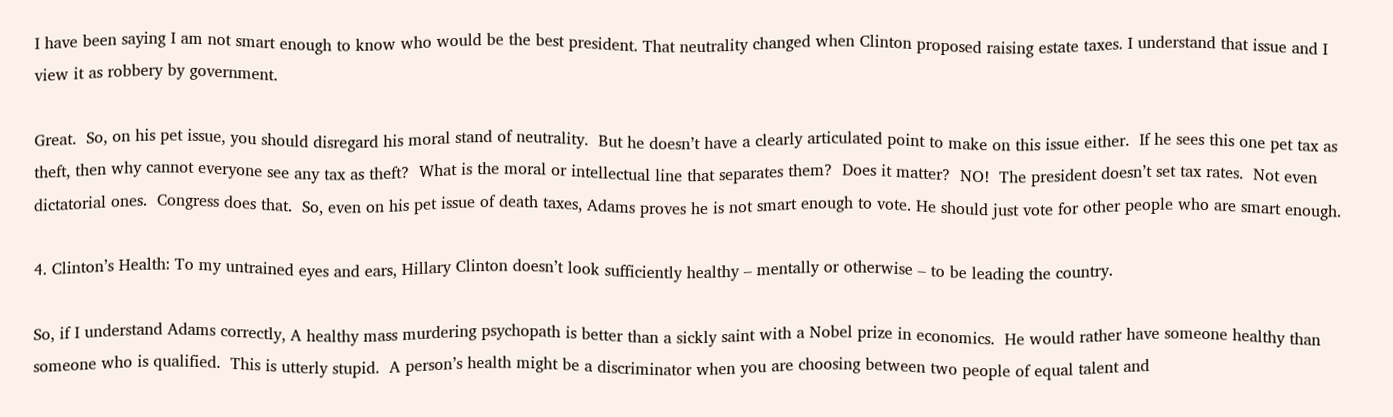I have been saying I am not smart enough to know who would be the best president. That neutrality changed when Clinton proposed raising estate taxes. I understand that issue and I view it as robbery by government.

Great.  So, on his pet issue, you should disregard his moral stand of neutrality.  But he doesn’t have a clearly articulated point to make on this issue either.  If he sees this one pet tax as theft, then why cannot everyone see any tax as theft?  What is the moral or intellectual line that separates them?  Does it matter?  NO!  The president doesn’t set tax rates.  Not even dictatorial ones.  Congress does that.  So, even on his pet issue of death taxes, Adams proves he is not smart enough to vote. He should just vote for other people who are smart enough.

4. Clinton’s Health: To my untrained eyes and ears, Hillary Clinton doesn’t look sufficiently healthy – mentally or otherwise – to be leading the country.

So, if I understand Adams correctly, A healthy mass murdering psychopath is better than a sickly saint with a Nobel prize in economics.  He would rather have someone healthy than someone who is qualified.  This is utterly stupid.  A person’s health might be a discriminator when you are choosing between two people of equal talent and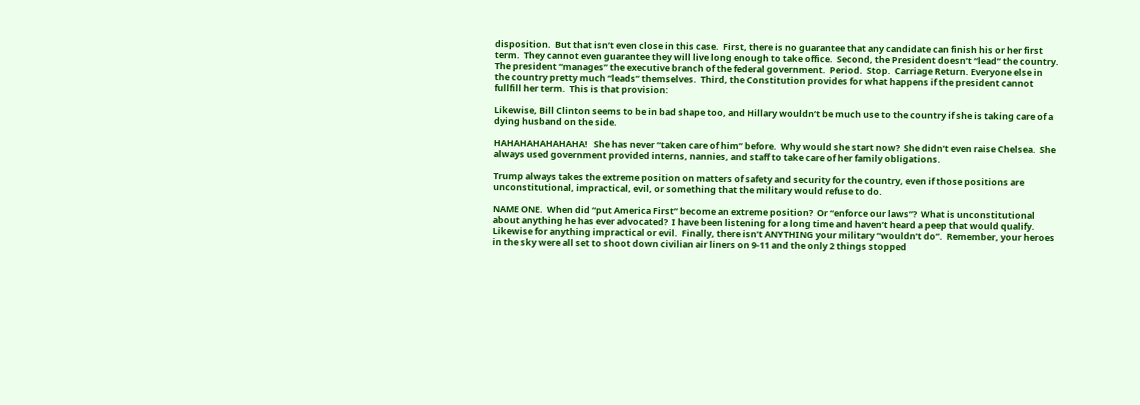disposition.  But that isn’t even close in this case.  First, there is no guarantee that any candidate can finish his or her first term.  They cannot even guarantee they will live long enough to take office.  Second, the President doesn’t “lead” the country.  The president “manages” the executive branch of the federal government.  Period.  Stop.  Carriage Return. Everyone else in the country pretty much “leads” themselves.  Third, the Constitution provides for what happens if the president cannot fullfill her term.  This is that provision:

Likewise, Bill Clinton seems to be in bad shape too, and Hillary wouldn’t be much use to the country if she is taking care of a dying husband on the side.

HAHAHAHAHAHAHA!   She has never “taken care of him” before.  Why would she start now?  She didn’t even raise Chelsea.  She always used government provided interns, nannies, and staff to take care of her family obligations.

Trump always takes the extreme position on matters of safety and security for the country, even if those positions are unconstitutional, impractical, evil, or something that the military would refuse to do.

NAME ONE.  When did “put America First” become an extreme position?  Or “enforce our laws”?  What is unconstitutional about anything he has ever advocated?  I have been listening for a long time and haven’t heard a peep that would qualify.  Likewise for anything impractical or evil.  Finally, there isn’t ANYTHING your military “wouldn’t do”.  Remember, your heroes in the sky were all set to shoot down civilian air liners on 9-11 and the only 2 things stopped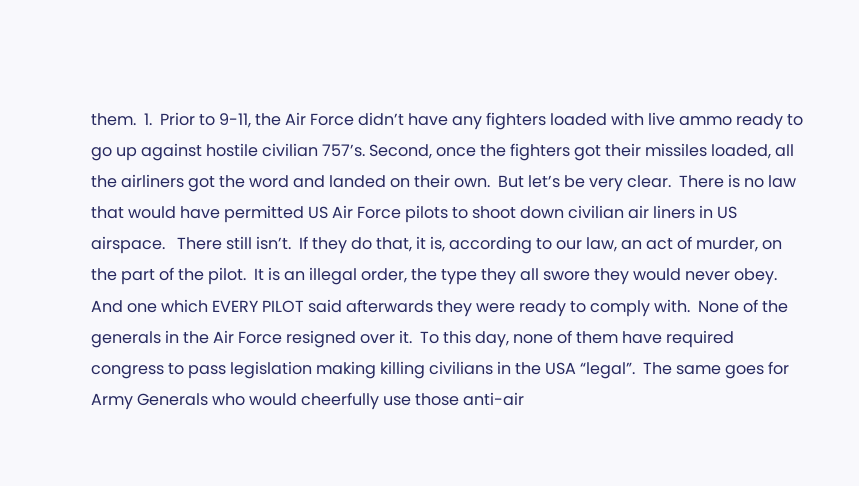them.  1.  Prior to 9-11, the Air Force didn’t have any fighters loaded with live ammo ready to go up against hostile civilian 757’s. Second, once the fighters got their missiles loaded, all the airliners got the word and landed on their own.  But let’s be very clear.  There is no law that would have permitted US Air Force pilots to shoot down civilian air liners in US airspace.   There still isn’t.  If they do that, it is, according to our law, an act of murder, on the part of the pilot.  It is an illegal order, the type they all swore they would never obey.  And one which EVERY PILOT said afterwards they were ready to comply with.  None of the generals in the Air Force resigned over it.  To this day, none of them have required congress to pass legislation making killing civilians in the USA “legal”.  The same goes for Army Generals who would cheerfully use those anti-air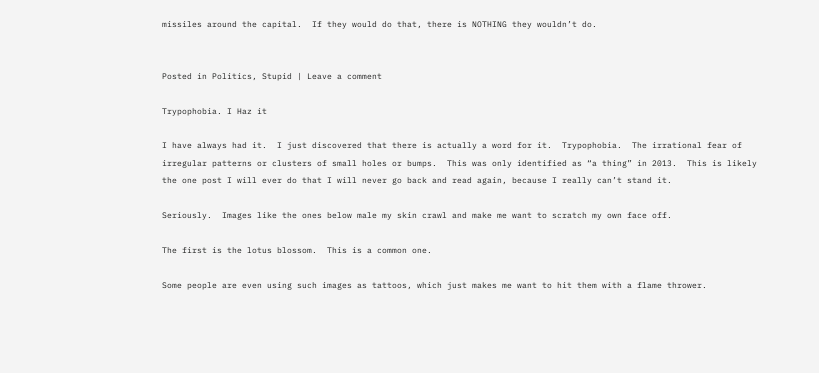missiles around the capital.  If they would do that, there is NOTHING they wouldn’t do.


Posted in Politics, Stupid | Leave a comment

Trypophobia. I Haz it

I have always had it.  I just discovered that there is actually a word for it.  Trypophobia.  The irrational fear of irregular patterns or clusters of small holes or bumps.  This was only identified as “a thing” in 2013.  This is likely the one post I will ever do that I will never go back and read again, because I really can’t stand it.

Seriously.  Images like the ones below male my skin crawl and make me want to scratch my own face off.

The first is the lotus blossom.  This is a common one.

Some people are even using such images as tattoos, which just makes me want to hit them with a flame thrower.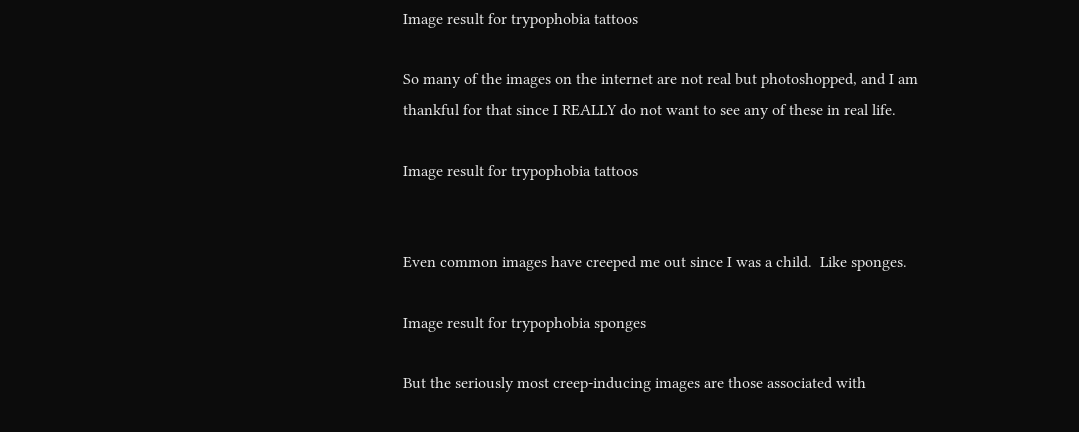Image result for trypophobia tattoos

So many of the images on the internet are not real but photoshopped, and I am thankful for that since I REALLY do not want to see any of these in real life.

Image result for trypophobia tattoos


Even common images have creeped me out since I was a child.  Like sponges.

Image result for trypophobia sponges

But the seriously most creep-inducing images are those associated with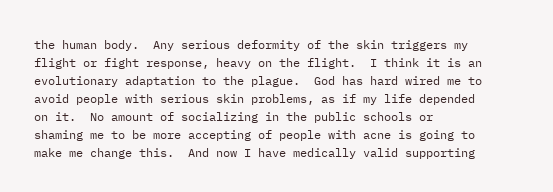the human body.  Any serious deformity of the skin triggers my flight or fight response, heavy on the flight.  I think it is an evolutionary adaptation to the plague.  God has hard wired me to avoid people with serious skin problems, as if my life depended on it.  No amount of socializing in the public schools or shaming me to be more accepting of people with acne is going to make me change this.  And now I have medically valid supporting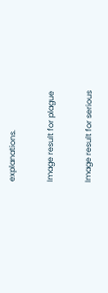explanations.

Image result for plague

Image result for serious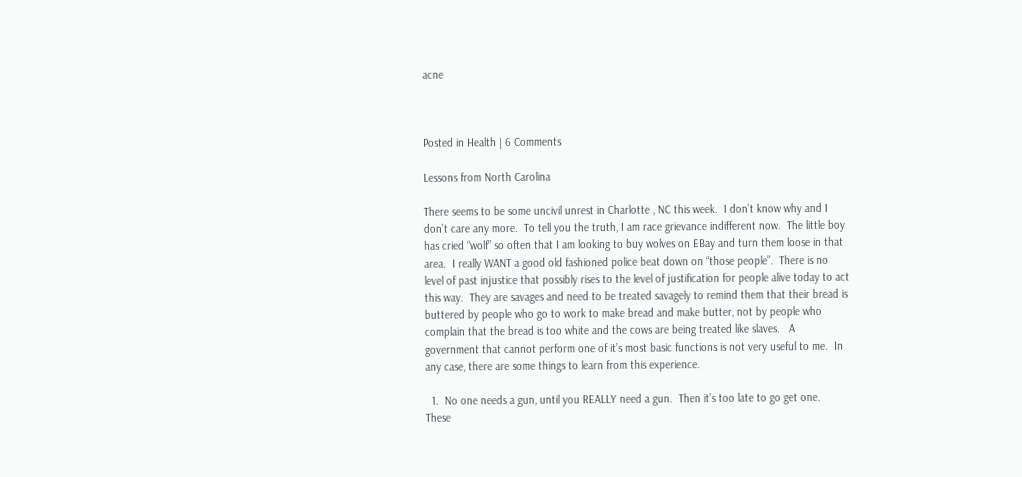acne



Posted in Health | 6 Comments

Lessons from North Carolina

There seems to be some uncivil unrest in Charlotte , NC this week.  I don’t know why and I don’t care any more.  To tell you the truth, I am race grievance indifferent now.  The little boy has cried “wolf” so often that I am looking to buy wolves on EBay and turn them loose in that area.  I really WANT a good old fashioned police beat down on “those people”.  There is no level of past injustice that possibly rises to the level of justification for people alive today to act this way.  They are savages and need to be treated savagely to remind them that their bread is buttered by people who go to work to make bread and make butter, not by people who complain that the bread is too white and the cows are being treated like slaves.   A government that cannot perform one of it’s most basic functions is not very useful to me.  In any case, there are some things to learn from this experience.

  1.  No one needs a gun, until you REALLY need a gun.  Then it’s too late to go get one.  These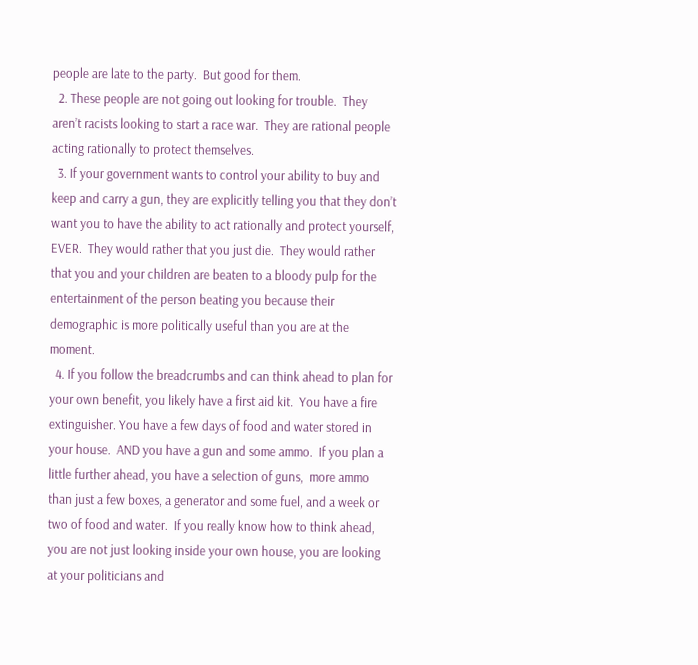people are late to the party.  But good for them.
  2. These people are not going out looking for trouble.  They aren’t racists looking to start a race war.  They are rational people acting rationally to protect themselves.
  3. If your government wants to control your ability to buy and keep and carry a gun, they are explicitly telling you that they don’t want you to have the ability to act rationally and protect yourself, EVER.  They would rather that you just die.  They would rather that you and your children are beaten to a bloody pulp for the entertainment of the person beating you because their demographic is more politically useful than you are at the moment.
  4. If you follow the breadcrumbs and can think ahead to plan for your own benefit, you likely have a first aid kit.  You have a fire extinguisher. You have a few days of food and water stored in your house.  AND you have a gun and some ammo.  If you plan a little further ahead, you have a selection of guns,  more ammo than just a few boxes, a generator and some fuel, and a week or two of food and water.  If you really know how to think ahead, you are not just looking inside your own house, you are looking at your politicians and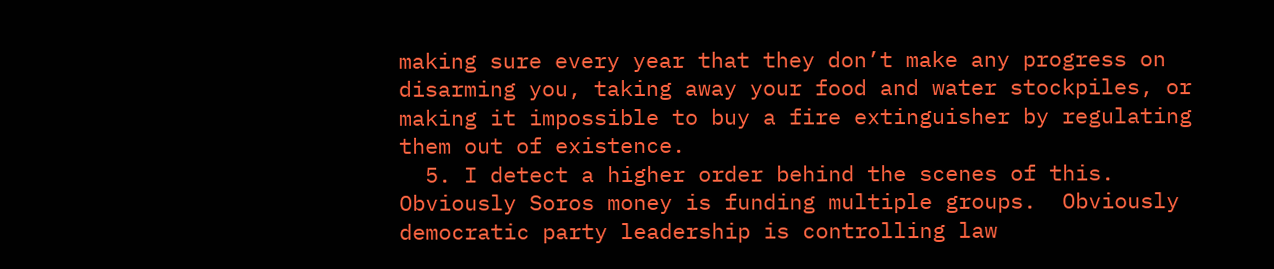making sure every year that they don’t make any progress on disarming you, taking away your food and water stockpiles, or making it impossible to buy a fire extinguisher by regulating them out of existence.
  5. I detect a higher order behind the scenes of this.  Obviously Soros money is funding multiple groups.  Obviously democratic party leadership is controlling law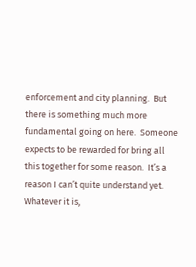enforcement and city planning.  But there is something much more fundamental going on here.  Someone expects to be rewarded for bring all this together for some reason.  It’s a reason I can’t quite understand yet.  Whatever it is,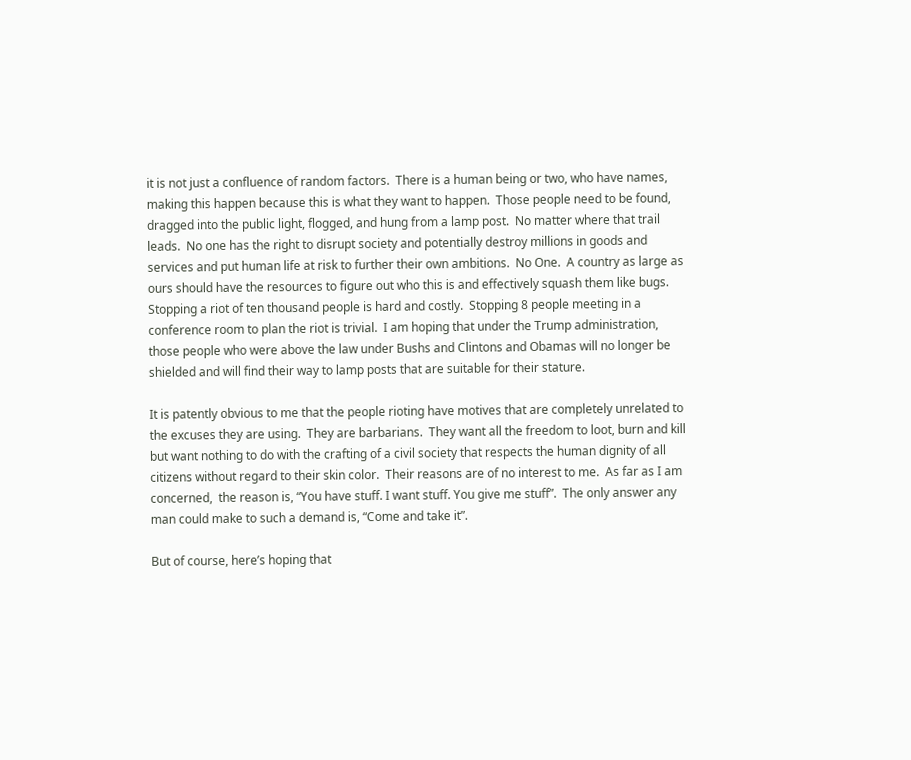it is not just a confluence of random factors.  There is a human being or two, who have names, making this happen because this is what they want to happen.  Those people need to be found, dragged into the public light, flogged, and hung from a lamp post.  No matter where that trail leads.  No one has the right to disrupt society and potentially destroy millions in goods and services and put human life at risk to further their own ambitions.  No One.  A country as large as ours should have the resources to figure out who this is and effectively squash them like bugs.   Stopping a riot of ten thousand people is hard and costly.  Stopping 8 people meeting in a conference room to plan the riot is trivial.  I am hoping that under the Trump administration, those people who were above the law under Bushs and Clintons and Obamas will no longer be shielded and will find their way to lamp posts that are suitable for their stature.

It is patently obvious to me that the people rioting have motives that are completely unrelated to the excuses they are using.  They are barbarians.  They want all the freedom to loot, burn and kill but want nothing to do with the crafting of a civil society that respects the human dignity of all citizens without regard to their skin color.  Their reasons are of no interest to me.  As far as I am concerned,  the reason is, “You have stuff. I want stuff. You give me stuff”.  The only answer any man could make to such a demand is, “Come and take it”.

But of course, here’s hoping that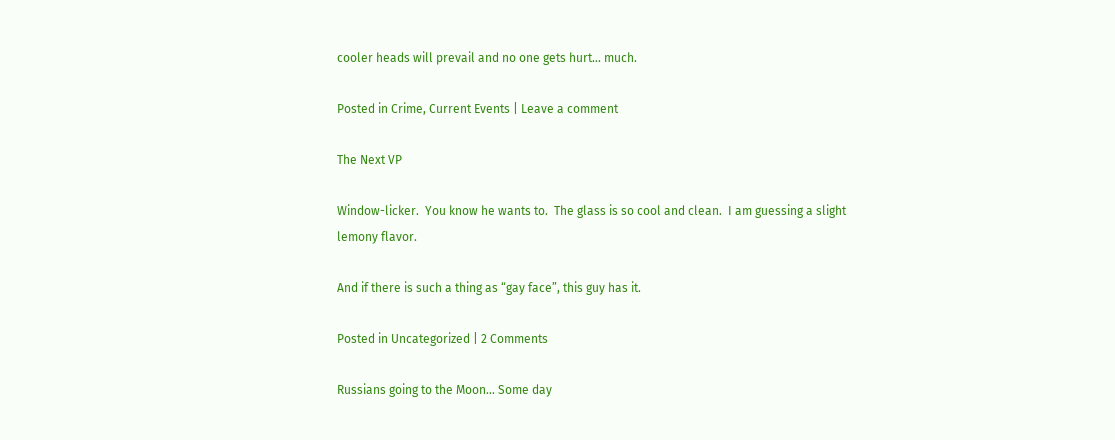cooler heads will prevail and no one gets hurt… much.

Posted in Crime, Current Events | Leave a comment

The Next VP

Window-licker.  You know he wants to.  The glass is so cool and clean.  I am guessing a slight lemony flavor.

And if there is such a thing as “gay face”, this guy has it.

Posted in Uncategorized | 2 Comments

Russians going to the Moon… Some day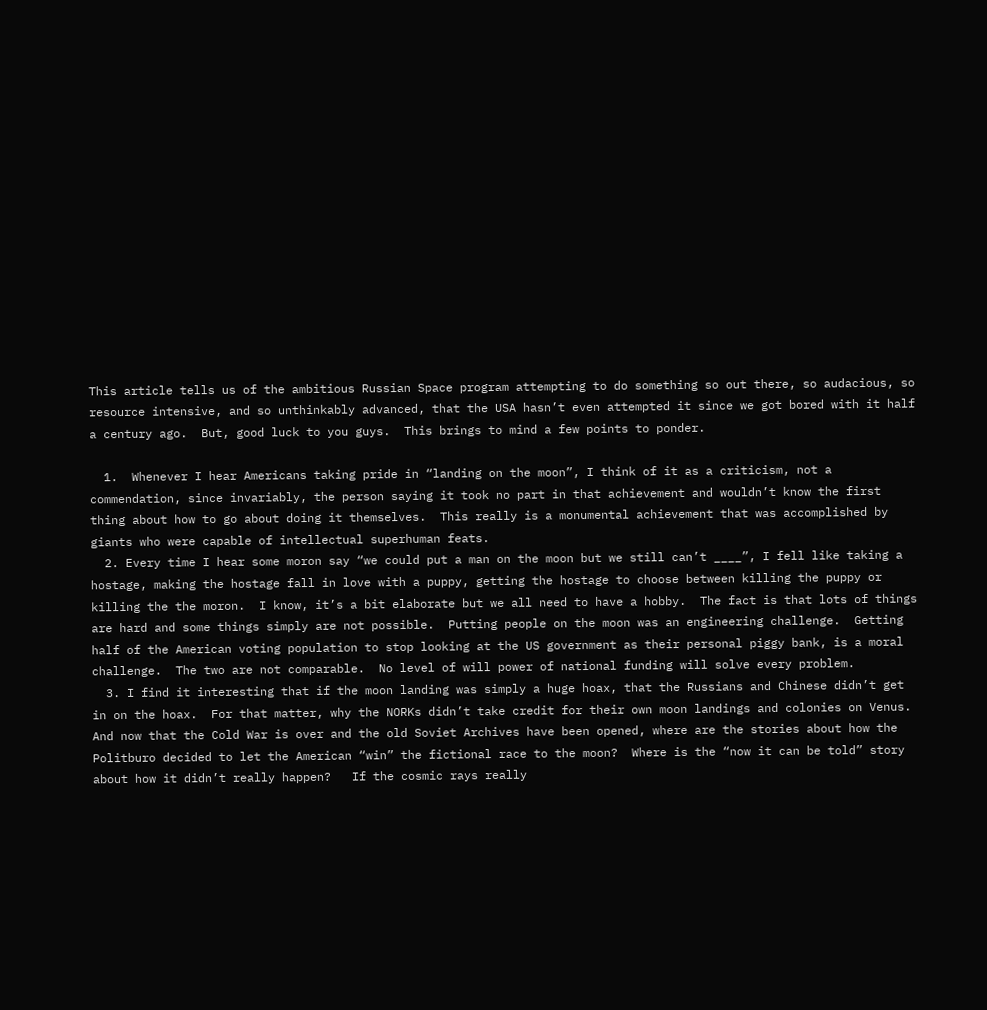This article tells us of the ambitious Russian Space program attempting to do something so out there, so audacious, so resource intensive, and so unthinkably advanced, that the USA hasn’t even attempted it since we got bored with it half a century ago.  But, good luck to you guys.  This brings to mind a few points to ponder.

  1.  Whenever I hear Americans taking pride in “landing on the moon”, I think of it as a criticism, not a commendation, since invariably, the person saying it took no part in that achievement and wouldn’t know the first thing about how to go about doing it themselves.  This really is a monumental achievement that was accomplished by giants who were capable of intellectual superhuman feats.
  2. Every time I hear some moron say “we could put a man on the moon but we still can’t ____”, I fell like taking a hostage, making the hostage fall in love with a puppy, getting the hostage to choose between killing the puppy or killing the the moron.  I know, it’s a bit elaborate but we all need to have a hobby.  The fact is that lots of things are hard and some things simply are not possible.  Putting people on the moon was an engineering challenge.  Getting half of the American voting population to stop looking at the US government as their personal piggy bank, is a moral challenge.  The two are not comparable.  No level of will power of national funding will solve every problem.
  3. I find it interesting that if the moon landing was simply a huge hoax, that the Russians and Chinese didn’t get in on the hoax.  For that matter, why the NORKs didn’t take credit for their own moon landings and colonies on Venus.  And now that the Cold War is over and the old Soviet Archives have been opened, where are the stories about how the Politburo decided to let the American “win” the fictional race to the moon?  Where is the “now it can be told” story about how it didn’t really happen?   If the cosmic rays really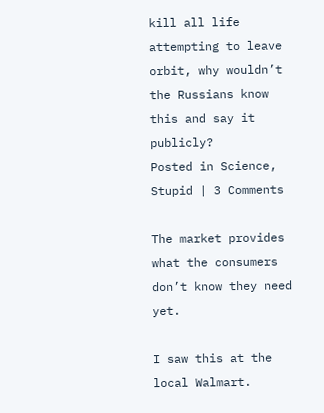kill all life attempting to leave orbit, why wouldn’t the Russians know this and say it publicly?
Posted in Science, Stupid | 3 Comments

The market provides what the consumers don’t know they need yet.

I saw this at the local Walmart.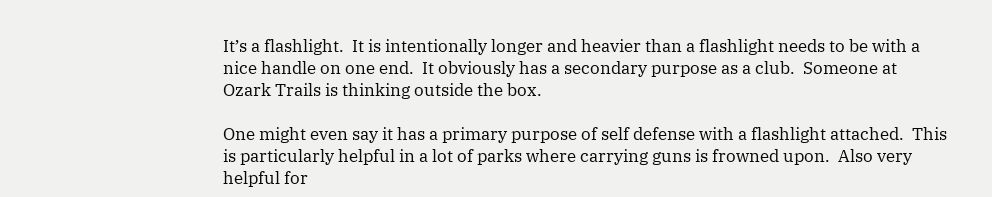It’s a flashlight.  It is intentionally longer and heavier than a flashlight needs to be with a nice handle on one end.  It obviously has a secondary purpose as a club.  Someone at Ozark Trails is thinking outside the box.

One might even say it has a primary purpose of self defense with a flashlight attached.  This is particularly helpful in a lot of parks where carrying guns is frowned upon.  Also very helpful for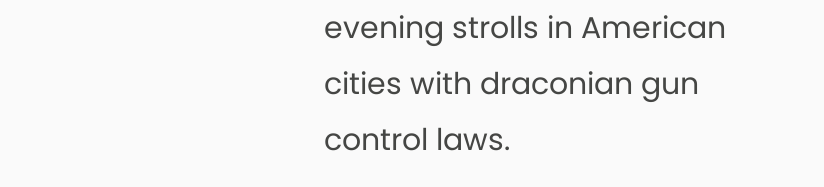evening strolls in American cities with draconian gun control laws.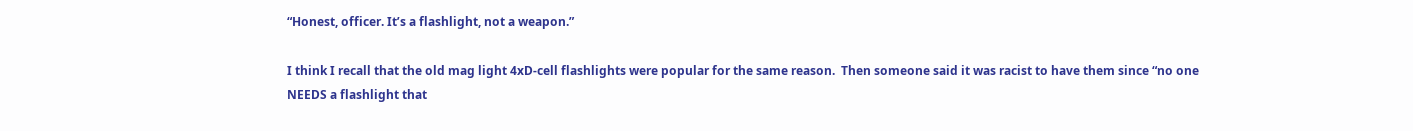“Honest, officer. It’s a flashlight, not a weapon.”

I think I recall that the old mag light 4xD-cell flashlights were popular for the same reason.  Then someone said it was racist to have them since “no one NEEDS a flashlight that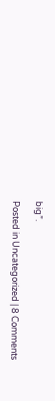big”.

Posted in Uncategorized | 8 Comments